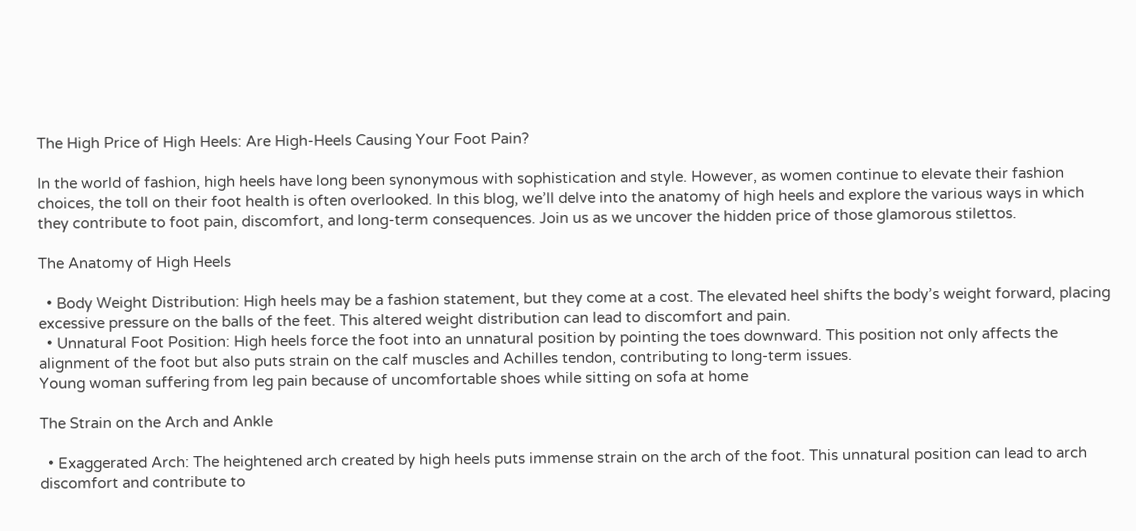The High Price of High Heels: Are High-Heels Causing Your Foot Pain?

In the world of fashion, high heels have long been synonymous with sophistication and style. However, as women continue to elevate their fashion choices, the toll on their foot health is often overlooked. In this blog, we’ll delve into the anatomy of high heels and explore the various ways in which they contribute to foot pain, discomfort, and long-term consequences. Join us as we uncover the hidden price of those glamorous stilettos.

The Anatomy of High Heels

  • Body Weight Distribution: High heels may be a fashion statement, but they come at a cost. The elevated heel shifts the body’s weight forward, placing excessive pressure on the balls of the feet. This altered weight distribution can lead to discomfort and pain.
  • Unnatural Foot Position: High heels force the foot into an unnatural position by pointing the toes downward. This position not only affects the alignment of the foot but also puts strain on the calf muscles and Achilles tendon, contributing to long-term issues.
Young woman suffering from leg pain because of uncomfortable shoes while sitting on sofa at home

The Strain on the Arch and Ankle

  • Exaggerated Arch: The heightened arch created by high heels puts immense strain on the arch of the foot. This unnatural position can lead to arch discomfort and contribute to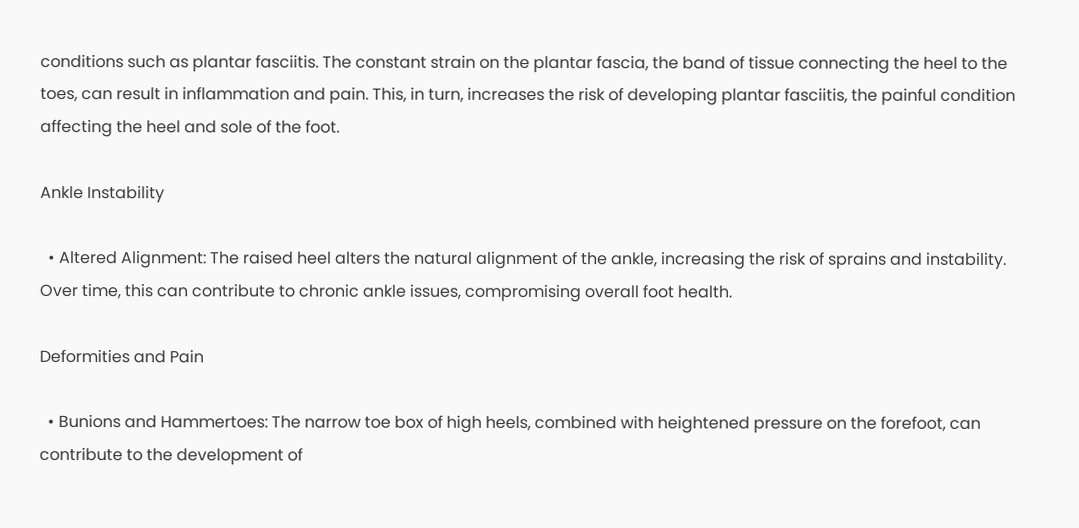conditions such as plantar fasciitis. The constant strain on the plantar fascia, the band of tissue connecting the heel to the toes, can result in inflammation and pain. This, in turn, increases the risk of developing plantar fasciitis, the painful condition affecting the heel and sole of the foot.

Ankle Instability

  • Altered Alignment: The raised heel alters the natural alignment of the ankle, increasing the risk of sprains and instability. Over time, this can contribute to chronic ankle issues, compromising overall foot health.

Deformities and Pain

  • Bunions and Hammertoes: The narrow toe box of high heels, combined with heightened pressure on the forefoot, can contribute to the development of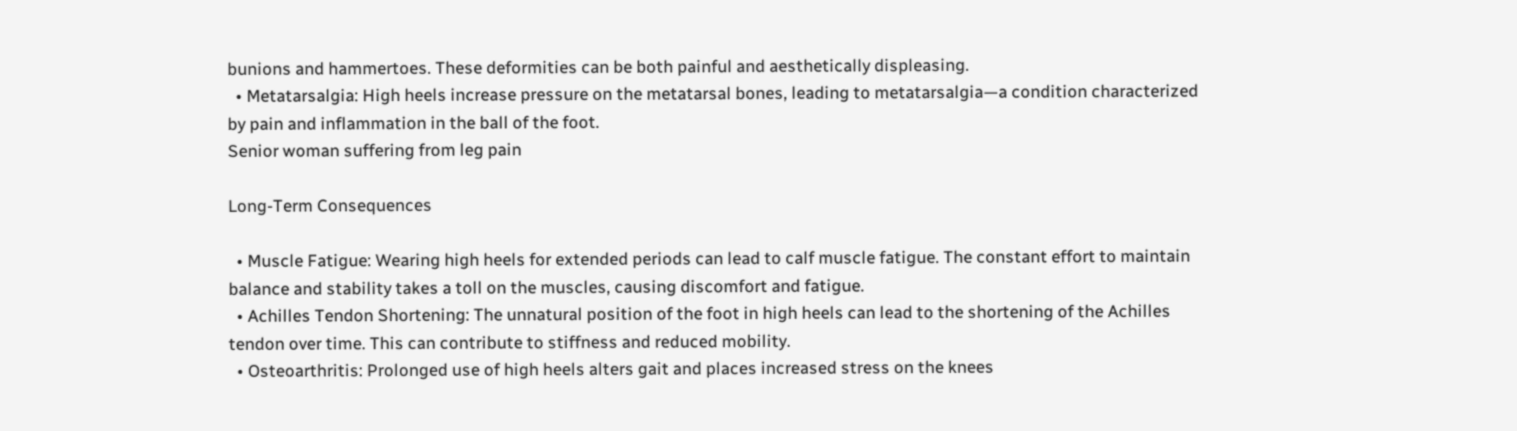bunions and hammertoes. These deformities can be both painful and aesthetically displeasing.
  • Metatarsalgia: High heels increase pressure on the metatarsal bones, leading to metatarsalgia—a condition characterized by pain and inflammation in the ball of the foot.
Senior woman suffering from leg pain

Long-Term Consequences

  • Muscle Fatigue: Wearing high heels for extended periods can lead to calf muscle fatigue. The constant effort to maintain balance and stability takes a toll on the muscles, causing discomfort and fatigue.
  • Achilles Tendon Shortening: The unnatural position of the foot in high heels can lead to the shortening of the Achilles tendon over time. This can contribute to stiffness and reduced mobility.
  • Osteoarthritis: Prolonged use of high heels alters gait and places increased stress on the knees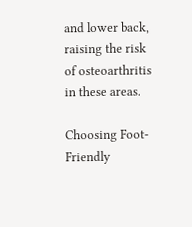and lower back, raising the risk of osteoarthritis in these areas.

Choosing Foot-Friendly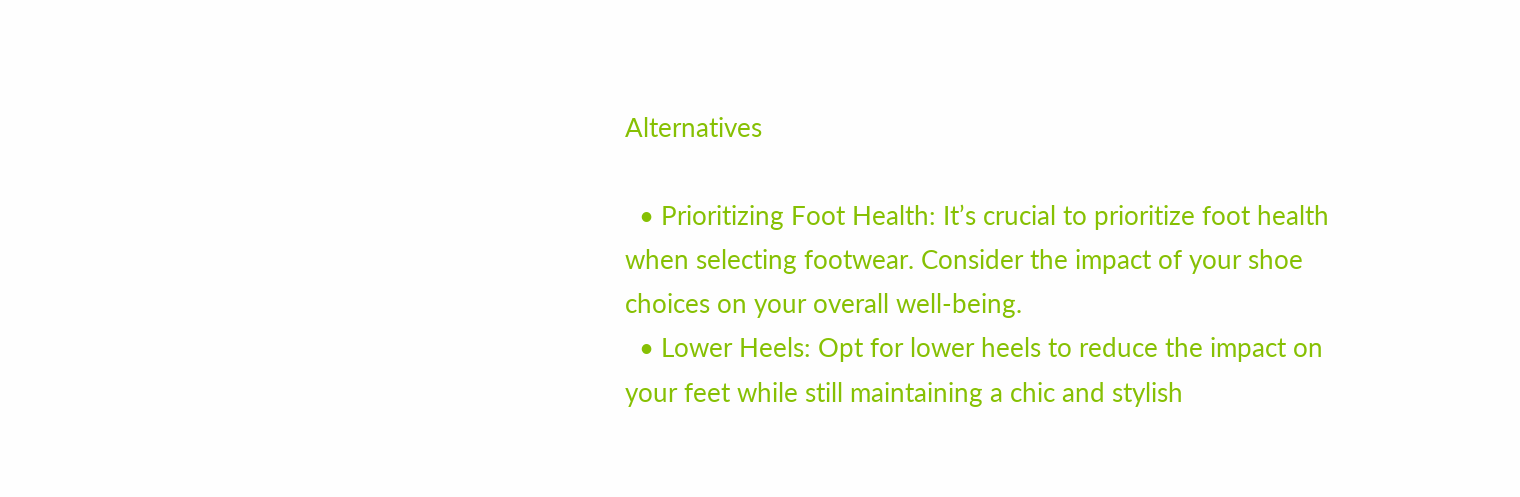Alternatives

  • Prioritizing Foot Health: It’s crucial to prioritize foot health when selecting footwear. Consider the impact of your shoe choices on your overall well-being.
  • Lower Heels: Opt for lower heels to reduce the impact on your feet while still maintaining a chic and stylish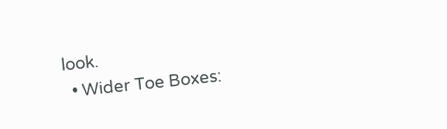look.
  • Wider Toe Boxes: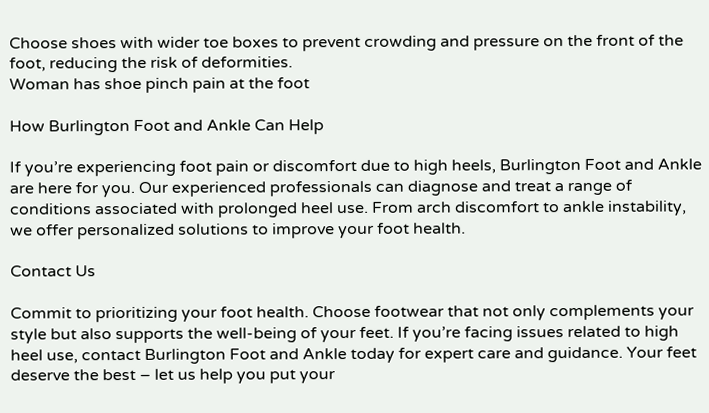Choose shoes with wider toe boxes to prevent crowding and pressure on the front of the foot, reducing the risk of deformities.
Woman has shoe pinch pain at the foot

How Burlington Foot and Ankle Can Help

If you’re experiencing foot pain or discomfort due to high heels, Burlington Foot and Ankle are here for you. Our experienced professionals can diagnose and treat a range of conditions associated with prolonged heel use. From arch discomfort to ankle instability, we offer personalized solutions to improve your foot health.

Contact Us

Commit to prioritizing your foot health. Choose footwear that not only complements your style but also supports the well-being of your feet. If you’re facing issues related to high heel use, contact Burlington Foot and Ankle today for expert care and guidance. Your feet deserve the best – let us help you put your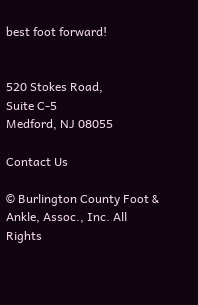best foot forward!


520 Stokes Road,
Suite C-5
Medford, NJ 08055

Contact Us

© Burlington County Foot & Ankle, Assoc., Inc. All Rights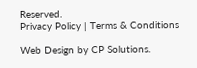Reserved.
Privacy Policy | Terms & Conditions

Web Design by CP Solutions.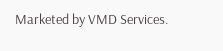Marketed by VMD Services.